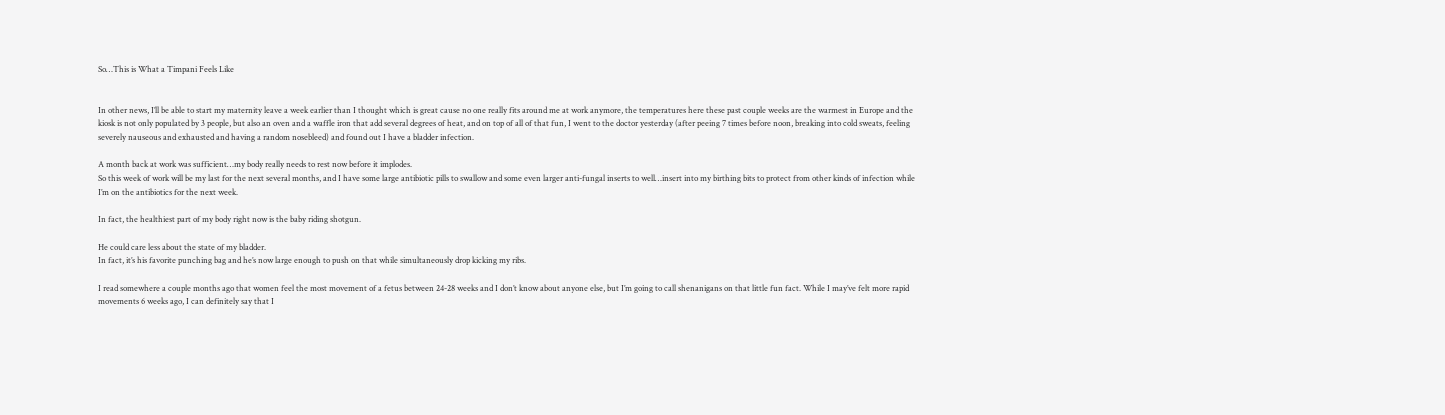So…This is What a Timpani Feels Like


In other news, I’ll be able to start my maternity leave a week earlier than I thought which is great cause no one really fits around me at work anymore, the temperatures here these past couple weeks are the warmest in Europe and the kiosk is not only populated by 3 people, but also an oven and a waffle iron that add several degrees of heat, and on top of all of that fun, I went to the doctor yesterday (after peeing 7 times before noon, breaking into cold sweats, feeling severely nauseous and exhausted and having a random nosebleed) and found out I have a bladder infection.

A month back at work was sufficient…my body really needs to rest now before it implodes.
So this week of work will be my last for the next several months, and I have some large antibiotic pills to swallow and some even larger anti-fungal inserts to well…insert into my birthing bits to protect from other kinds of infection while I’m on the antibiotics for the next week.

In fact, the healthiest part of my body right now is the baby riding shotgun.

He could care less about the state of my bladder.
In fact, it’s his favorite punching bag and he’s now large enough to push on that while simultaneously drop kicking my ribs.

I read somewhere a couple months ago that women feel the most movement of a fetus between 24-28 weeks and I don’t know about anyone else, but I’m going to call shenanigans on that little fun fact. While I may’ve felt more rapid movements 6 weeks ago, I can definitely say that I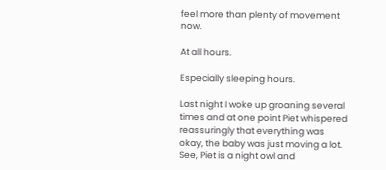feel more than plenty of movement now.

At all hours.

Especially sleeping hours.

Last night I woke up groaning several times and at one point Piet whispered reassuringly that everything was okay, the baby was just moving a lot.
See, Piet is a night owl and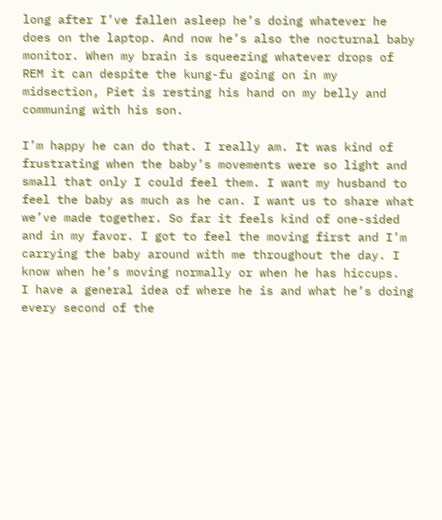long after I’ve fallen asleep he’s doing whatever he does on the laptop. And now he’s also the nocturnal baby monitor. When my brain is squeezing whatever drops of REM it can despite the kung-fu going on in my midsection, Piet is resting his hand on my belly and communing with his son.

I’m happy he can do that. I really am. It was kind of frustrating when the baby’s movements were so light and small that only I could feel them. I want my husband to feel the baby as much as he can. I want us to share what we’ve made together. So far it feels kind of one-sided and in my favor. I got to feel the moving first and I’m carrying the baby around with me throughout the day. I know when he’s moving normally or when he has hiccups.  I have a general idea of where he is and what he’s doing every second of the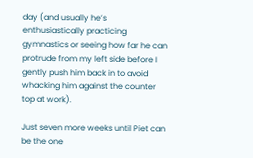day (and usually he’s enthusiastically practicing gymnastics or seeing how far he can protrude from my left side before I gently push him back in to avoid whacking him against the counter top at work).

Just seven more weeks until Piet can be the one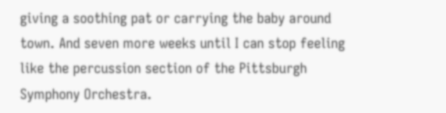giving a soothing pat or carrying the baby around town. And seven more weeks until I can stop feeling like the percussion section of the Pittsburgh Symphony Orchestra.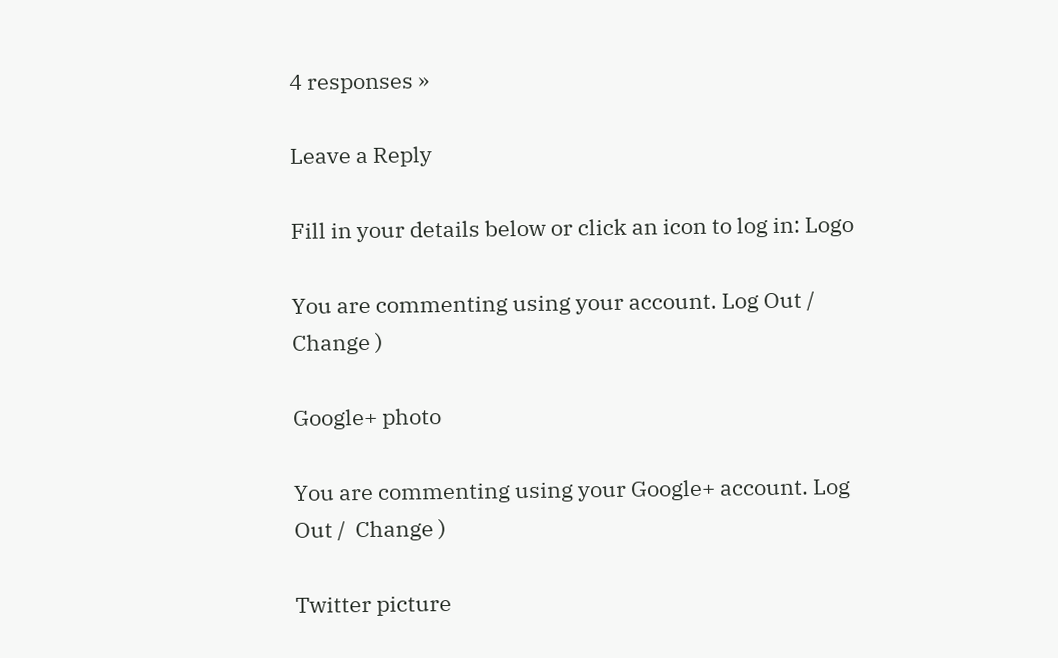4 responses »

Leave a Reply

Fill in your details below or click an icon to log in: Logo

You are commenting using your account. Log Out /  Change )

Google+ photo

You are commenting using your Google+ account. Log Out /  Change )

Twitter picture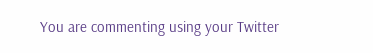You are commenting using your Twitter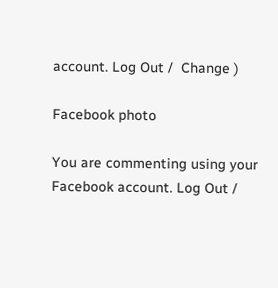account. Log Out /  Change )

Facebook photo

You are commenting using your Facebook account. Log Out /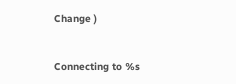Change )


Connecting to %s